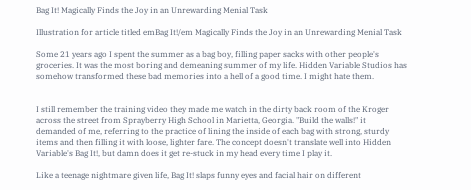Bag It! Magically Finds the Joy in an Unrewarding Menial Task

Illustration for article titled emBag It!/em Magically Finds the Joy in an Unrewarding Menial Task

Some 21 years ago I spent the summer as a bag boy, filling paper sacks with other people's groceries. It was the most boring and demeaning summer of my life. Hidden Variable Studios has somehow transformed these bad memories into a hell of a good time. I might hate them.


I still remember the training video they made me watch in the dirty back room of the Kroger across the street from Sprayberry High School in Marietta, Georgia. "Build the walls!" it demanded of me, referring to the practice of lining the inside of each bag with strong, sturdy items and then filling it with loose, lighter fare. The concept doesn't translate well into Hidden Variable's Bag It!, but damn does it get re-stuck in my head every time I play it.

Like a teenage nightmare given life, Bag It! slaps funny eyes and facial hair on different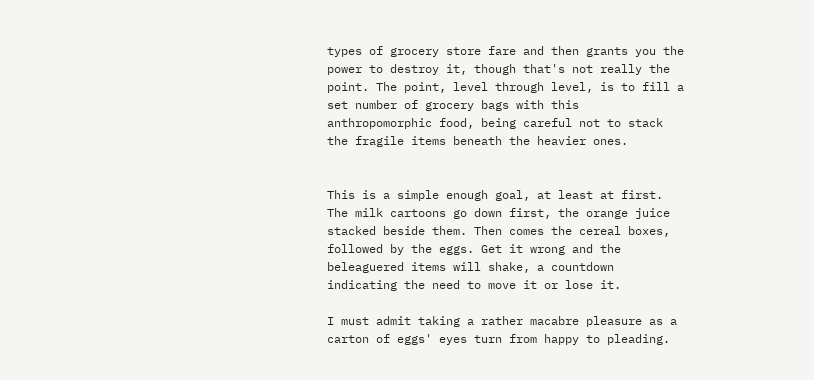types of grocery store fare and then grants you the power to destroy it, though that's not really the point. The point, level through level, is to fill a set number of grocery bags with this anthropomorphic food, being careful not to stack the fragile items beneath the heavier ones.


This is a simple enough goal, at least at first. The milk cartoons go down first, the orange juice stacked beside them. Then comes the cereal boxes, followed by the eggs. Get it wrong and the beleaguered items will shake, a countdown indicating the need to move it or lose it.

I must admit taking a rather macabre pleasure as a carton of eggs' eyes turn from happy to pleading.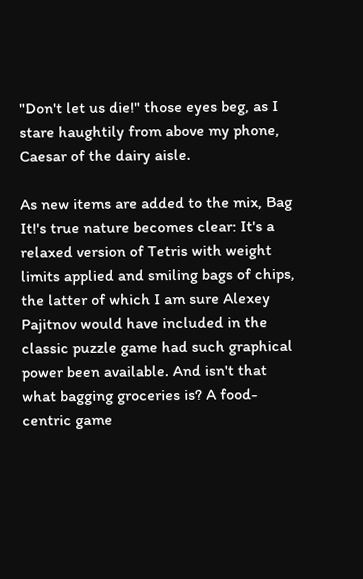"Don't let us die!" those eyes beg, as I stare haughtily from above my phone, Caesar of the dairy aisle.

As new items are added to the mix, Bag It!'s true nature becomes clear: It's a relaxed version of Tetris with weight limits applied and smiling bags of chips, the latter of which I am sure Alexey Pajitnov would have included in the classic puzzle game had such graphical power been available. And isn't that what bagging groceries is? A food-centric game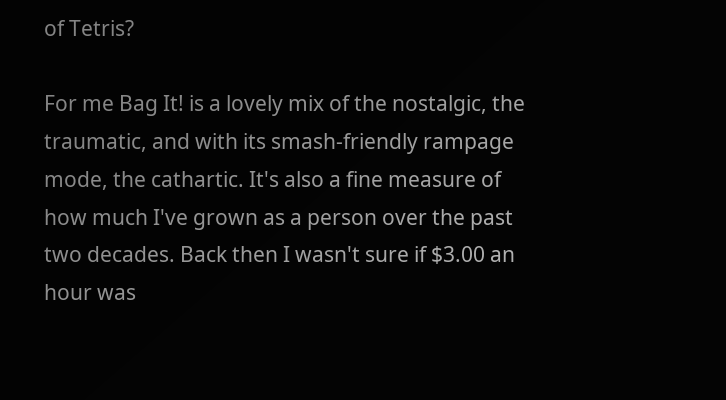of Tetris?

For me Bag It! is a lovely mix of the nostalgic, the traumatic, and with its smash-friendly rampage mode, the cathartic. It's also a fine measure of how much I've grown as a person over the past two decades. Back then I wasn't sure if $3.00 an hour was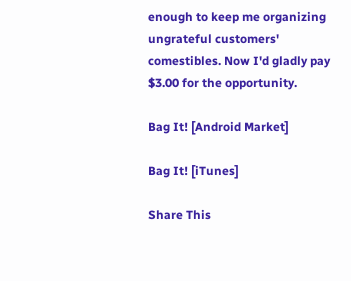enough to keep me organizing ungrateful customers' comestibles. Now I'd gladly pay $3.00 for the opportunity.

Bag It! [Android Market]

Bag It! [iTunes]

Share This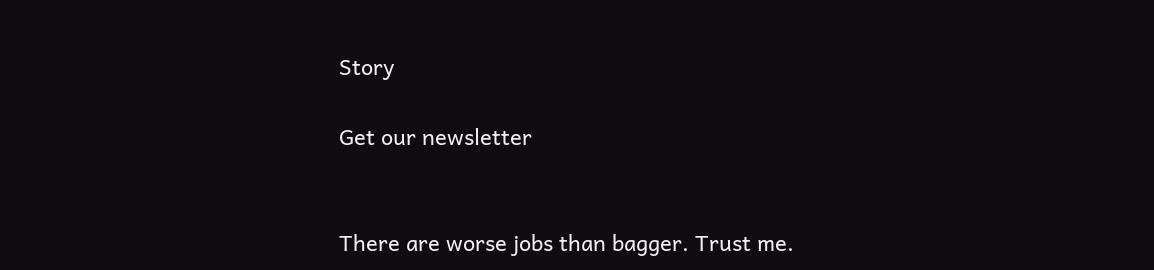Story

Get our newsletter


There are worse jobs than bagger. Trust me.